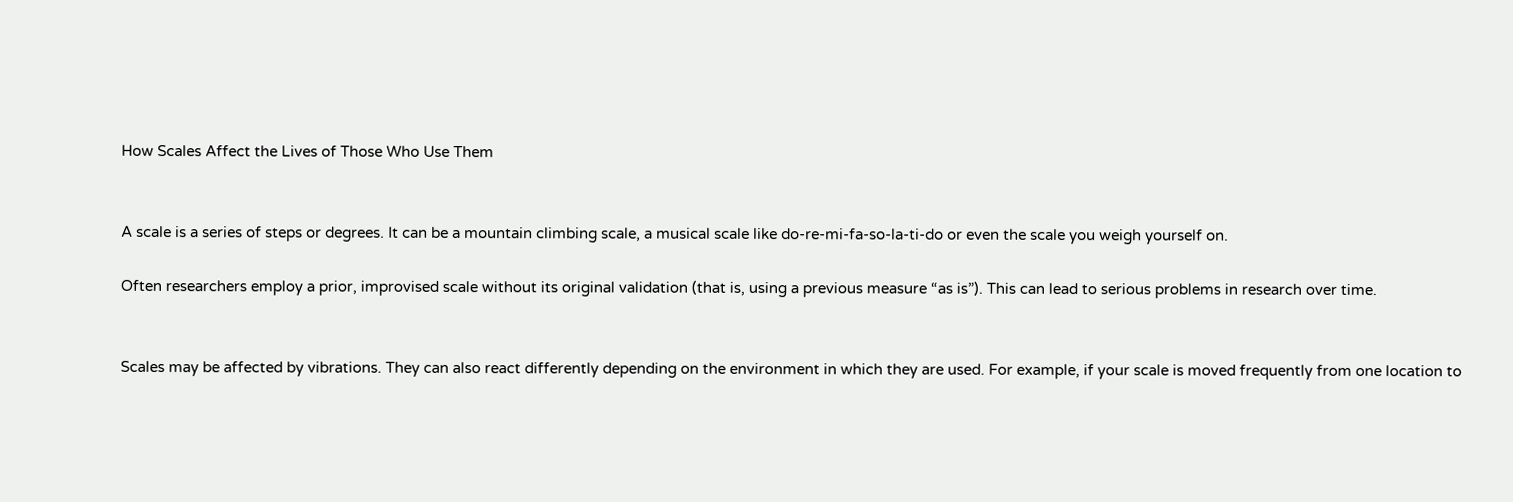How Scales Affect the Lives of Those Who Use Them


A scale is a series of steps or degrees. It can be a mountain climbing scale, a musical scale like do-re-mi-fa-so-la-ti-do or even the scale you weigh yourself on.

Often researchers employ a prior, improvised scale without its original validation (that is, using a previous measure “as is”). This can lead to serious problems in research over time.


Scales may be affected by vibrations. They can also react differently depending on the environment in which they are used. For example, if your scale is moved frequently from one location to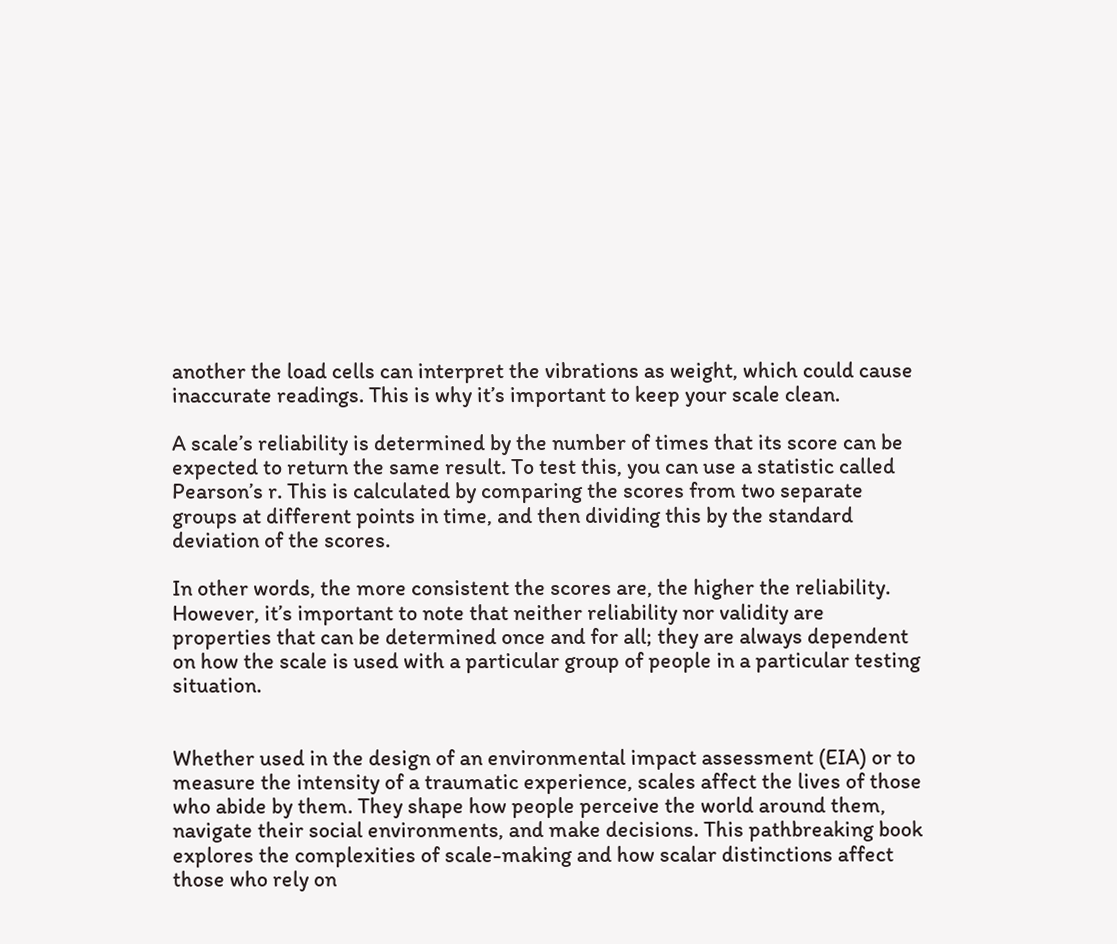another the load cells can interpret the vibrations as weight, which could cause inaccurate readings. This is why it’s important to keep your scale clean.

A scale’s reliability is determined by the number of times that its score can be expected to return the same result. To test this, you can use a statistic called Pearson’s r. This is calculated by comparing the scores from two separate groups at different points in time, and then dividing this by the standard deviation of the scores.

In other words, the more consistent the scores are, the higher the reliability. However, it’s important to note that neither reliability nor validity are properties that can be determined once and for all; they are always dependent on how the scale is used with a particular group of people in a particular testing situation.


Whether used in the design of an environmental impact assessment (EIA) or to measure the intensity of a traumatic experience, scales affect the lives of those who abide by them. They shape how people perceive the world around them, navigate their social environments, and make decisions. This pathbreaking book explores the complexities of scale-making and how scalar distinctions affect those who rely on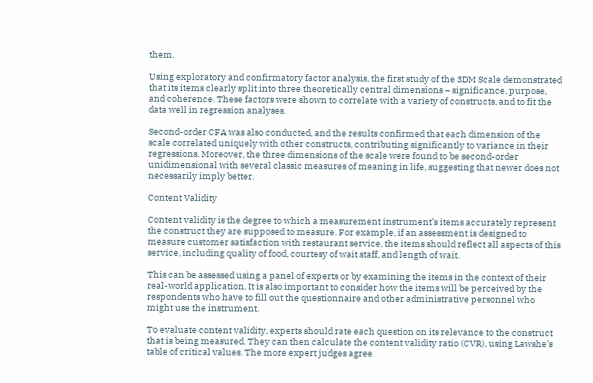them.

Using exploratory and confirmatory factor analysis, the first study of the 3DM Scale demonstrated that its items clearly split into three theoretically central dimensions – significance, purpose, and coherence. These factors were shown to correlate with a variety of constructs, and to fit the data well in regression analyses.

Second-order CFA was also conducted, and the results confirmed that each dimension of the scale correlated uniquely with other constructs, contributing significantly to variance in their regressions. Moreover, the three dimensions of the scale were found to be second-order unidimensional with several classic measures of meaning in life, suggesting that newer does not necessarily imply better.

Content Validity

Content validity is the degree to which a measurement instrument’s items accurately represent the construct they are supposed to measure. For example, if an assessment is designed to measure customer satisfaction with restaurant service, the items should reflect all aspects of this service, including quality of food, courtesy of wait staff, and length of wait.

This can be assessed using a panel of experts or by examining the items in the context of their real-world application. It is also important to consider how the items will be perceived by the respondents who have to fill out the questionnaire and other administrative personnel who might use the instrument.

To evaluate content validity, experts should rate each question on its relevance to the construct that is being measured. They can then calculate the content validity ratio (CVR), using Lawshe’s table of critical values. The more expert judges agree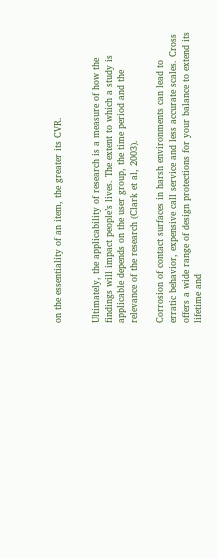on the essentiality of an item, the greater its CVR.


Ultimately, the applicability of research is a measure of how the findings will impact people’s lives. The extent to which a study is applicable depends on the user group, the time period and the relevance of the research (Clark et al, 2003).

Corrosion of contact surfaces in harsh environments can lead to erratic behavior, expensive call service and less accurate scales. Cross offers a wide range of design protections for your balance to extend its lifetime and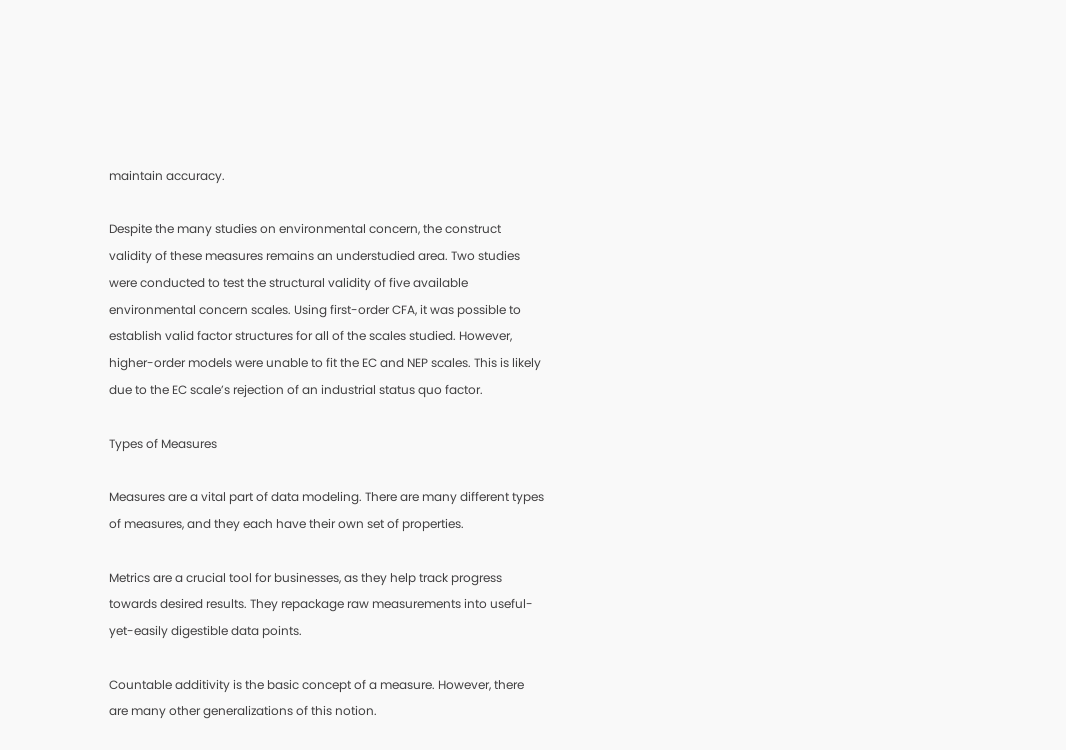maintain accuracy.

Despite the many studies on environmental concern, the construct validity of these measures remains an understudied area. Two studies were conducted to test the structural validity of five available environmental concern scales. Using first-order CFA, it was possible to establish valid factor structures for all of the scales studied. However, higher-order models were unable to fit the EC and NEP scales. This is likely due to the EC scale’s rejection of an industrial status quo factor.

Types of Measures

Measures are a vital part of data modeling. There are many different types of measures, and they each have their own set of properties.

Metrics are a crucial tool for businesses, as they help track progress towards desired results. They repackage raw measurements into useful-yet-easily digestible data points.

Countable additivity is the basic concept of a measure. However, there are many other generalizations of this notion.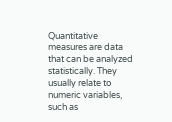Quantitative measures are data that can be analyzed statistically. They usually relate to numeric variables, such as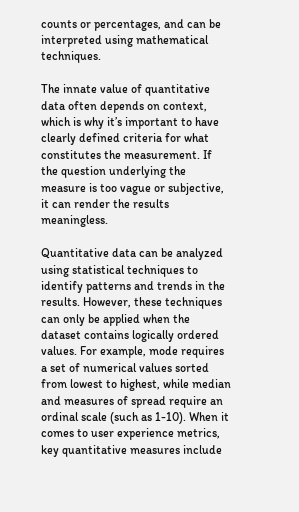counts or percentages, and can be interpreted using mathematical techniques.

The innate value of quantitative data often depends on context, which is why it’s important to have clearly defined criteria for what constitutes the measurement. If the question underlying the measure is too vague or subjective, it can render the results meaningless.

Quantitative data can be analyzed using statistical techniques to identify patterns and trends in the results. However, these techniques can only be applied when the dataset contains logically ordered values. For example, mode requires a set of numerical values sorted from lowest to highest, while median and measures of spread require an ordinal scale (such as 1-10). When it comes to user experience metrics, key quantitative measures include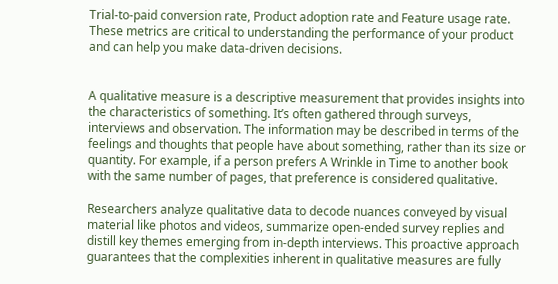Trial-to-paid conversion rate, Product adoption rate and Feature usage rate. These metrics are critical to understanding the performance of your product and can help you make data-driven decisions.


A qualitative measure is a descriptive measurement that provides insights into the characteristics of something. It’s often gathered through surveys, interviews and observation. The information may be described in terms of the feelings and thoughts that people have about something, rather than its size or quantity. For example, if a person prefers A Wrinkle in Time to another book with the same number of pages, that preference is considered qualitative.

Researchers analyze qualitative data to decode nuances conveyed by visual material like photos and videos, summarize open-ended survey replies and distill key themes emerging from in-depth interviews. This proactive approach guarantees that the complexities inherent in qualitative measures are fully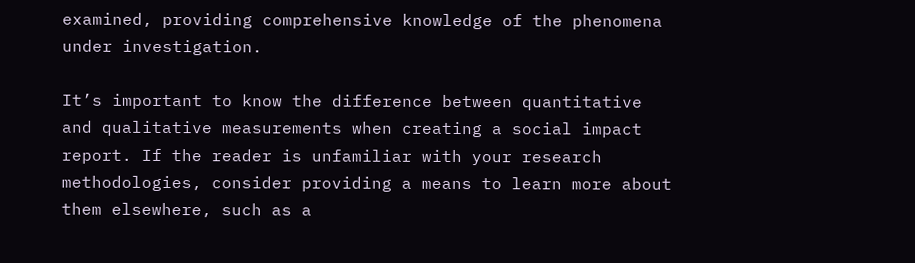examined, providing comprehensive knowledge of the phenomena under investigation.

It’s important to know the difference between quantitative and qualitative measurements when creating a social impact report. If the reader is unfamiliar with your research methodologies, consider providing a means to learn more about them elsewhere, such as a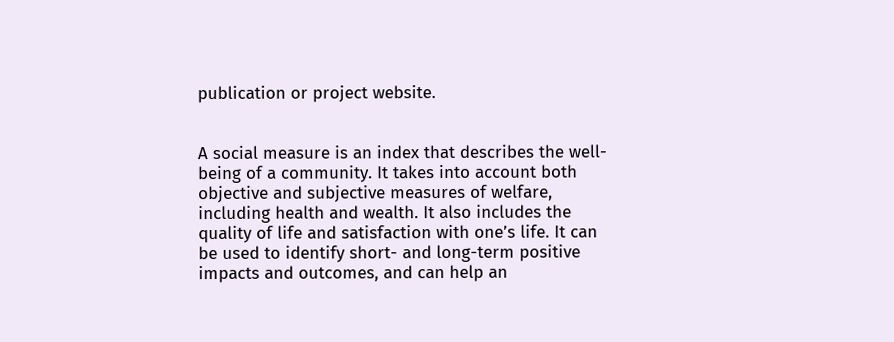publication or project website.


A social measure is an index that describes the well-being of a community. It takes into account both objective and subjective measures of welfare, including health and wealth. It also includes the quality of life and satisfaction with one’s life. It can be used to identify short- and long-term positive impacts and outcomes, and can help an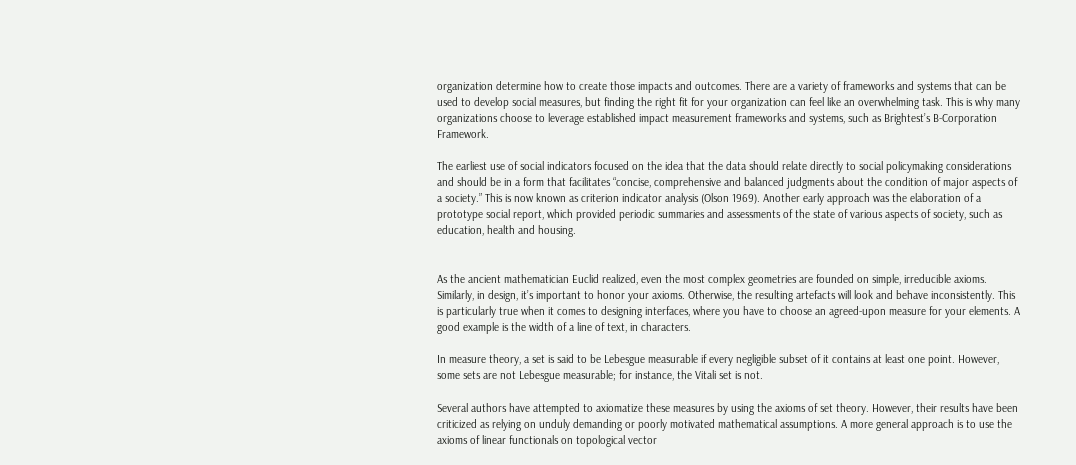organization determine how to create those impacts and outcomes. There are a variety of frameworks and systems that can be used to develop social measures, but finding the right fit for your organization can feel like an overwhelming task. This is why many organizations choose to leverage established impact measurement frameworks and systems, such as Brightest’s B-Corporation Framework.

The earliest use of social indicators focused on the idea that the data should relate directly to social policymaking considerations and should be in a form that facilitates “concise, comprehensive and balanced judgments about the condition of major aspects of a society.” This is now known as criterion indicator analysis (Olson 1969). Another early approach was the elaboration of a prototype social report, which provided periodic summaries and assessments of the state of various aspects of society, such as education, health and housing.


As the ancient mathematician Euclid realized, even the most complex geometries are founded on simple, irreducible axioms. Similarly, in design, it’s important to honor your axioms. Otherwise, the resulting artefacts will look and behave inconsistently. This is particularly true when it comes to designing interfaces, where you have to choose an agreed-upon measure for your elements. A good example is the width of a line of text, in characters.

In measure theory, a set is said to be Lebesgue measurable if every negligible subset of it contains at least one point. However, some sets are not Lebesgue measurable; for instance, the Vitali set is not.

Several authors have attempted to axiomatize these measures by using the axioms of set theory. However, their results have been criticized as relying on unduly demanding or poorly motivated mathematical assumptions. A more general approach is to use the axioms of linear functionals on topological vector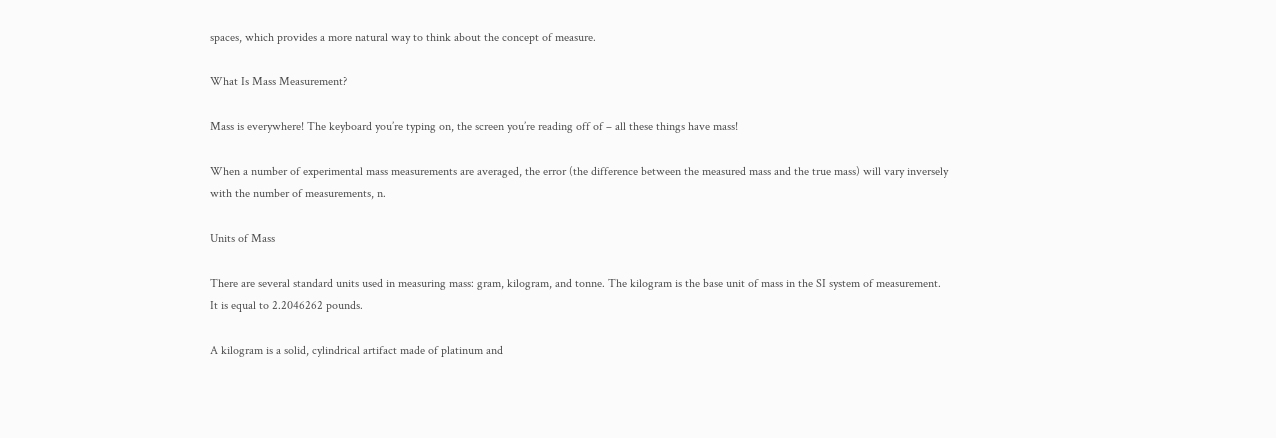spaces, which provides a more natural way to think about the concept of measure.

What Is Mass Measurement?

Mass is everywhere! The keyboard you’re typing on, the screen you’re reading off of – all these things have mass!

When a number of experimental mass measurements are averaged, the error (the difference between the measured mass and the true mass) will vary inversely with the number of measurements, n.

Units of Mass

There are several standard units used in measuring mass: gram, kilogram, and tonne. The kilogram is the base unit of mass in the SI system of measurement. It is equal to 2.2046262 pounds.

A kilogram is a solid, cylindrical artifact made of platinum and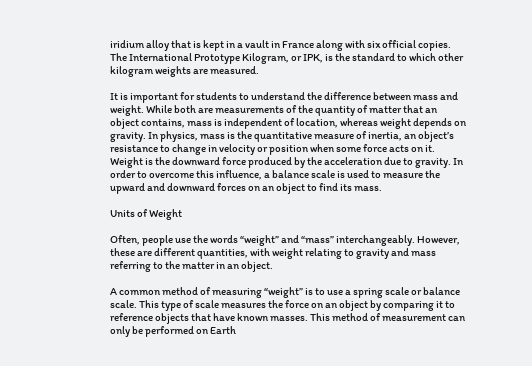iridium alloy that is kept in a vault in France along with six official copies. The International Prototype Kilogram, or IPK, is the standard to which other kilogram weights are measured.

It is important for students to understand the difference between mass and weight. While both are measurements of the quantity of matter that an object contains, mass is independent of location, whereas weight depends on gravity. In physics, mass is the quantitative measure of inertia, an object’s resistance to change in velocity or position when some force acts on it. Weight is the downward force produced by the acceleration due to gravity. In order to overcome this influence, a balance scale is used to measure the upward and downward forces on an object to find its mass.

Units of Weight

Often, people use the words “weight” and “mass” interchangeably. However, these are different quantities, with weight relating to gravity and mass referring to the matter in an object.

A common method of measuring “weight” is to use a spring scale or balance scale. This type of scale measures the force on an object by comparing it to reference objects that have known masses. This method of measurement can only be performed on Earth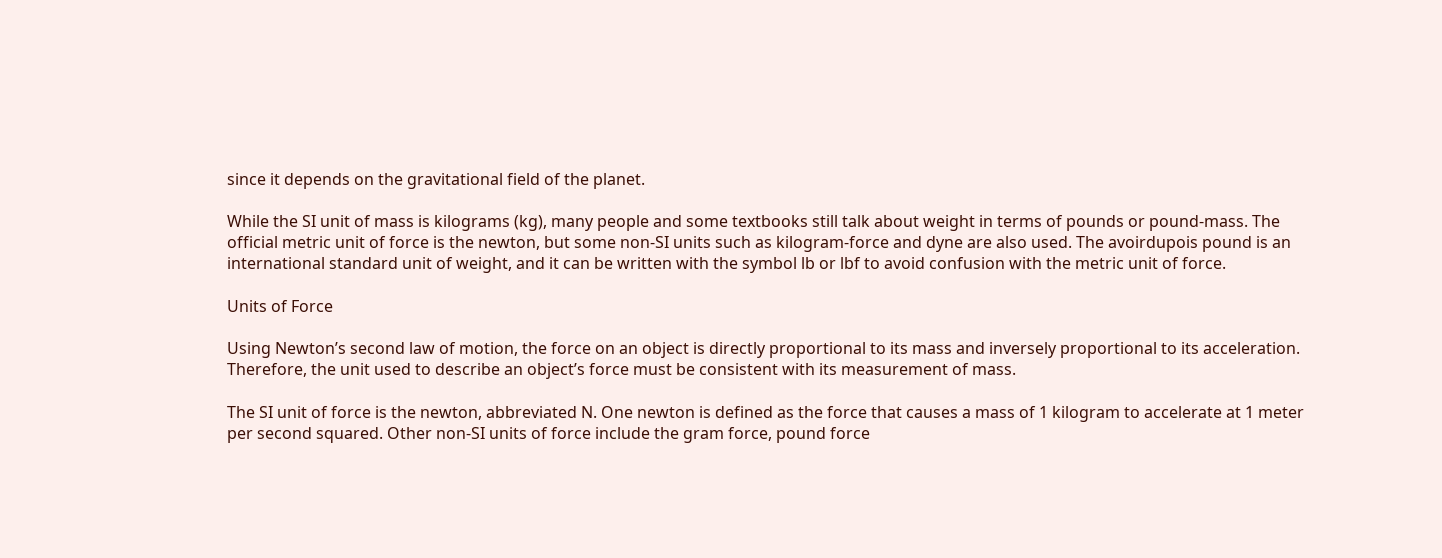since it depends on the gravitational field of the planet.

While the SI unit of mass is kilograms (kg), many people and some textbooks still talk about weight in terms of pounds or pound-mass. The official metric unit of force is the newton, but some non-SI units such as kilogram-force and dyne are also used. The avoirdupois pound is an international standard unit of weight, and it can be written with the symbol lb or lbf to avoid confusion with the metric unit of force.

Units of Force

Using Newton’s second law of motion, the force on an object is directly proportional to its mass and inversely proportional to its acceleration. Therefore, the unit used to describe an object’s force must be consistent with its measurement of mass.

The SI unit of force is the newton, abbreviated N. One newton is defined as the force that causes a mass of 1 kilogram to accelerate at 1 meter per second squared. Other non-SI units of force include the gram force, pound force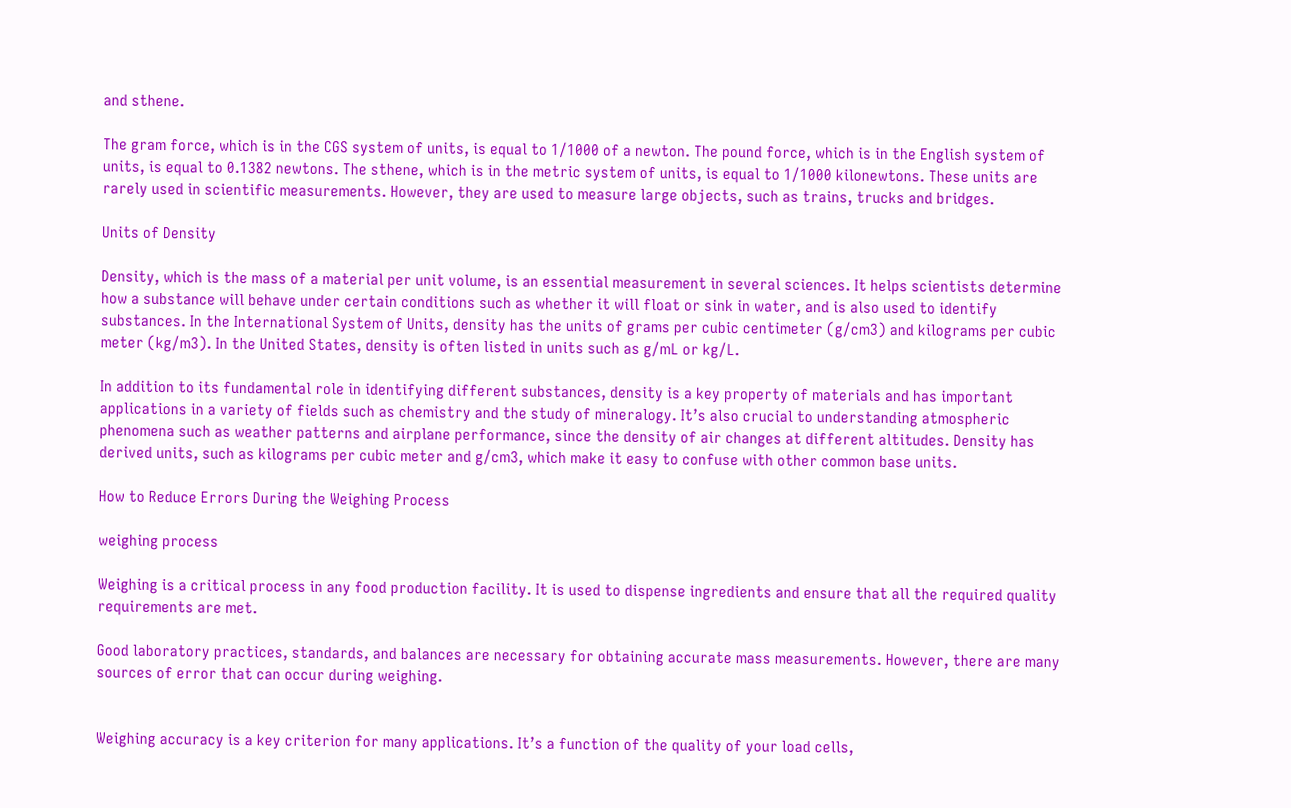and sthene.

The gram force, which is in the CGS system of units, is equal to 1/1000 of a newton. The pound force, which is in the English system of units, is equal to 0.1382 newtons. The sthene, which is in the metric system of units, is equal to 1/1000 kilonewtons. These units are rarely used in scientific measurements. However, they are used to measure large objects, such as trains, trucks and bridges.

Units of Density

Density, which is the mass of a material per unit volume, is an essential measurement in several sciences. It helps scientists determine how a substance will behave under certain conditions such as whether it will float or sink in water, and is also used to identify substances. In the International System of Units, density has the units of grams per cubic centimeter (g/cm3) and kilograms per cubic meter (kg/m3). In the United States, density is often listed in units such as g/mL or kg/L.

In addition to its fundamental role in identifying different substances, density is a key property of materials and has important applications in a variety of fields such as chemistry and the study of mineralogy. It’s also crucial to understanding atmospheric phenomena such as weather patterns and airplane performance, since the density of air changes at different altitudes. Density has derived units, such as kilograms per cubic meter and g/cm3, which make it easy to confuse with other common base units.

How to Reduce Errors During the Weighing Process

weighing process

Weighing is a critical process in any food production facility. It is used to dispense ingredients and ensure that all the required quality requirements are met.

Good laboratory practices, standards, and balances are necessary for obtaining accurate mass measurements. However, there are many sources of error that can occur during weighing.


Weighing accuracy is a key criterion for many applications. It’s a function of the quality of your load cells,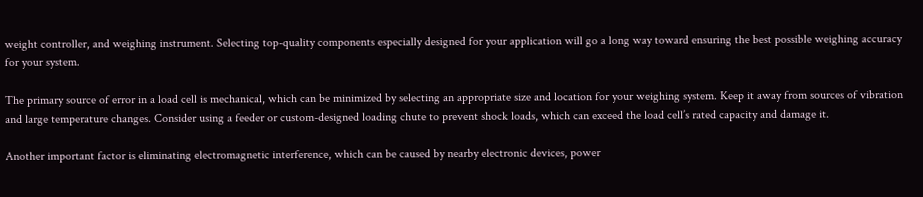weight controller, and weighing instrument. Selecting top-quality components especially designed for your application will go a long way toward ensuring the best possible weighing accuracy for your system.

The primary source of error in a load cell is mechanical, which can be minimized by selecting an appropriate size and location for your weighing system. Keep it away from sources of vibration and large temperature changes. Consider using a feeder or custom-designed loading chute to prevent shock loads, which can exceed the load cell’s rated capacity and damage it.

Another important factor is eliminating electromagnetic interference, which can be caused by nearby electronic devices, power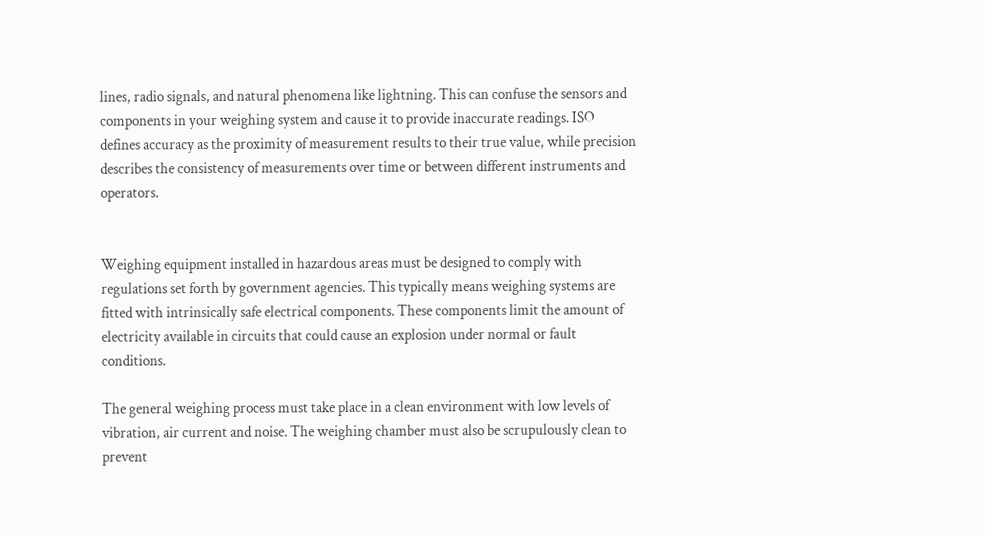lines, radio signals, and natural phenomena like lightning. This can confuse the sensors and components in your weighing system and cause it to provide inaccurate readings. ISO defines accuracy as the proximity of measurement results to their true value, while precision describes the consistency of measurements over time or between different instruments and operators.


Weighing equipment installed in hazardous areas must be designed to comply with regulations set forth by government agencies. This typically means weighing systems are fitted with intrinsically safe electrical components. These components limit the amount of electricity available in circuits that could cause an explosion under normal or fault conditions.

The general weighing process must take place in a clean environment with low levels of vibration, air current and noise. The weighing chamber must also be scrupulously clean to prevent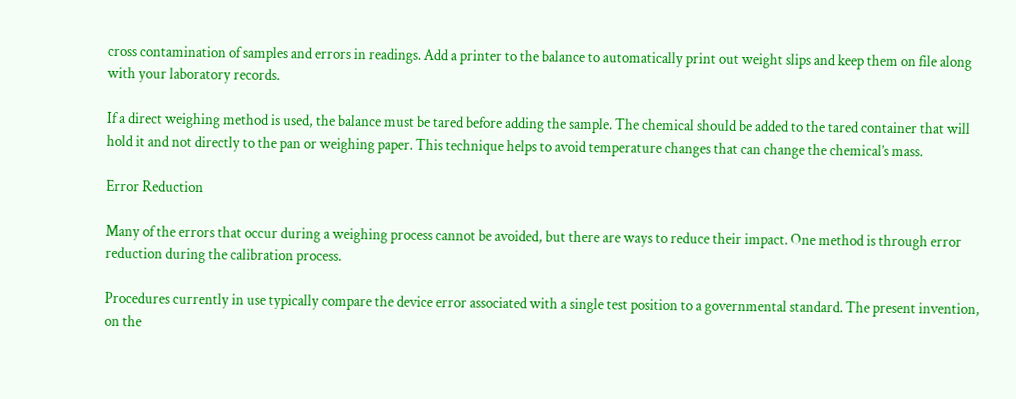cross contamination of samples and errors in readings. Add a printer to the balance to automatically print out weight slips and keep them on file along with your laboratory records.

If a direct weighing method is used, the balance must be tared before adding the sample. The chemical should be added to the tared container that will hold it and not directly to the pan or weighing paper. This technique helps to avoid temperature changes that can change the chemical’s mass.

Error Reduction

Many of the errors that occur during a weighing process cannot be avoided, but there are ways to reduce their impact. One method is through error reduction during the calibration process.

Procedures currently in use typically compare the device error associated with a single test position to a governmental standard. The present invention, on the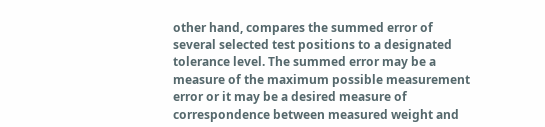other hand, compares the summed error of several selected test positions to a designated tolerance level. The summed error may be a measure of the maximum possible measurement error or it may be a desired measure of correspondence between measured weight and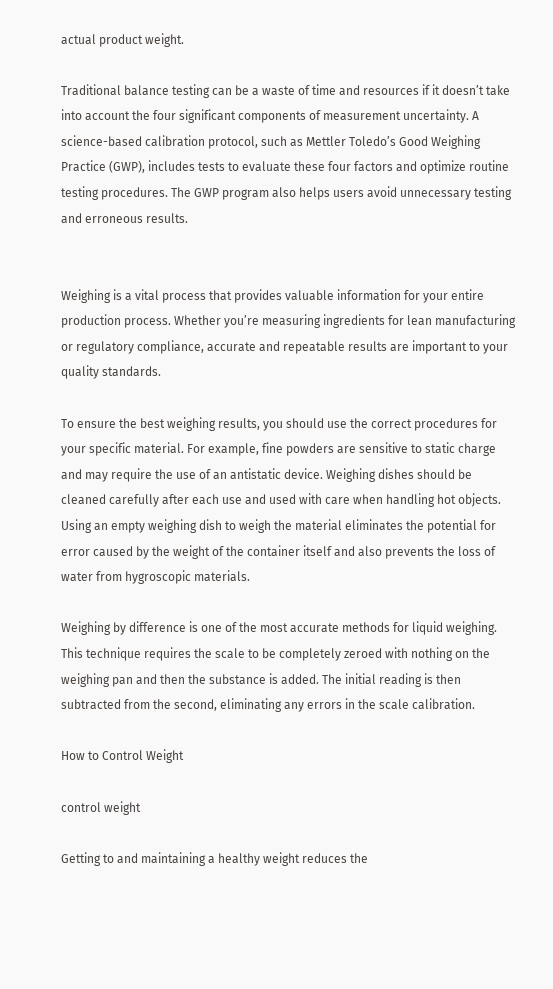actual product weight.

Traditional balance testing can be a waste of time and resources if it doesn’t take into account the four significant components of measurement uncertainty. A science-based calibration protocol, such as Mettler Toledo’s Good Weighing Practice (GWP), includes tests to evaluate these four factors and optimize routine testing procedures. The GWP program also helps users avoid unnecessary testing and erroneous results.


Weighing is a vital process that provides valuable information for your entire production process. Whether you’re measuring ingredients for lean manufacturing or regulatory compliance, accurate and repeatable results are important to your quality standards.

To ensure the best weighing results, you should use the correct procedures for your specific material. For example, fine powders are sensitive to static charge and may require the use of an antistatic device. Weighing dishes should be cleaned carefully after each use and used with care when handling hot objects. Using an empty weighing dish to weigh the material eliminates the potential for error caused by the weight of the container itself and also prevents the loss of water from hygroscopic materials.

Weighing by difference is one of the most accurate methods for liquid weighing. This technique requires the scale to be completely zeroed with nothing on the weighing pan and then the substance is added. The initial reading is then subtracted from the second, eliminating any errors in the scale calibration.

How to Control Weight

control weight

Getting to and maintaining a healthy weight reduces the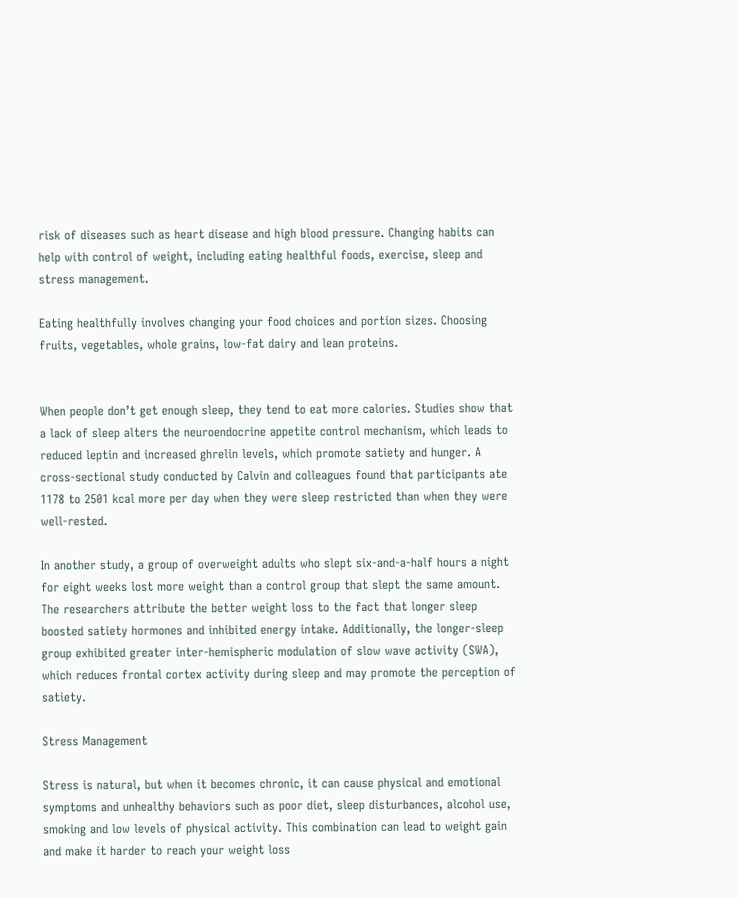risk of diseases such as heart disease and high blood pressure. Changing habits can help with control of weight, including eating healthful foods, exercise, sleep and stress management.

Eating healthfully involves changing your food choices and portion sizes. Choosing fruits, vegetables, whole grains, low-fat dairy and lean proteins.


When people don’t get enough sleep, they tend to eat more calories. Studies show that a lack of sleep alters the neuroendocrine appetite control mechanism, which leads to reduced leptin and increased ghrelin levels, which promote satiety and hunger. A cross-sectional study conducted by Calvin and colleagues found that participants ate 1178 to 2501 kcal more per day when they were sleep restricted than when they were well-rested.

In another study, a group of overweight adults who slept six-and-a-half hours a night for eight weeks lost more weight than a control group that slept the same amount. The researchers attribute the better weight loss to the fact that longer sleep boosted satiety hormones and inhibited energy intake. Additionally, the longer-sleep group exhibited greater inter-hemispheric modulation of slow wave activity (SWA), which reduces frontal cortex activity during sleep and may promote the perception of satiety.

Stress Management

Stress is natural, but when it becomes chronic, it can cause physical and emotional symptoms and unhealthy behaviors such as poor diet, sleep disturbances, alcohol use, smoking and low levels of physical activity. This combination can lead to weight gain and make it harder to reach your weight loss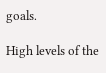goals.

High levels of the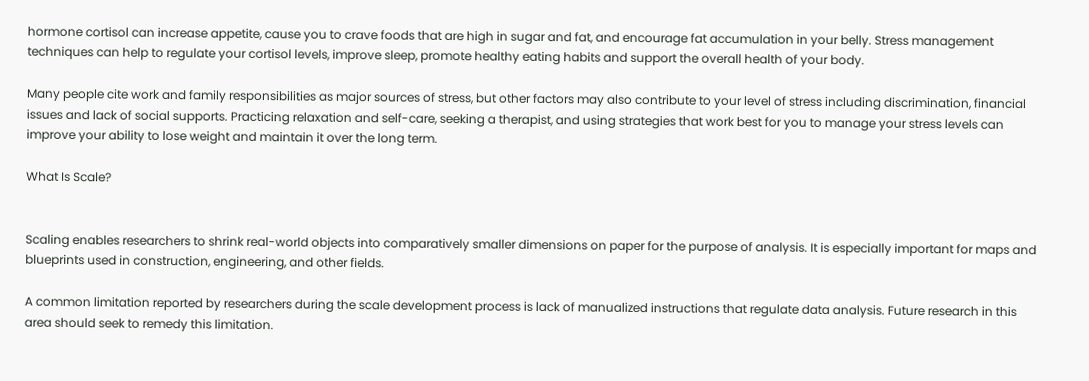hormone cortisol can increase appetite, cause you to crave foods that are high in sugar and fat, and encourage fat accumulation in your belly. Stress management techniques can help to regulate your cortisol levels, improve sleep, promote healthy eating habits and support the overall health of your body.

Many people cite work and family responsibilities as major sources of stress, but other factors may also contribute to your level of stress including discrimination, financial issues and lack of social supports. Practicing relaxation and self-care, seeking a therapist, and using strategies that work best for you to manage your stress levels can improve your ability to lose weight and maintain it over the long term.

What Is Scale?


Scaling enables researchers to shrink real-world objects into comparatively smaller dimensions on paper for the purpose of analysis. It is especially important for maps and blueprints used in construction, engineering, and other fields.

A common limitation reported by researchers during the scale development process is lack of manualized instructions that regulate data analysis. Future research in this area should seek to remedy this limitation.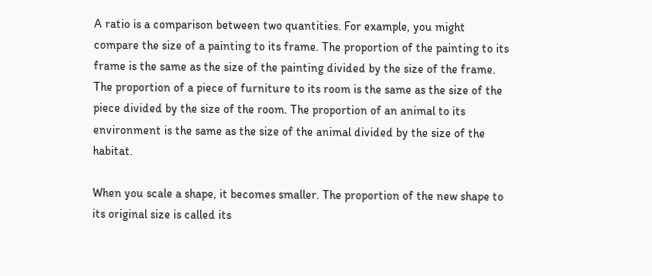A ratio is a comparison between two quantities. For example, you might compare the size of a painting to its frame. The proportion of the painting to its frame is the same as the size of the painting divided by the size of the frame. The proportion of a piece of furniture to its room is the same as the size of the piece divided by the size of the room. The proportion of an animal to its environment is the same as the size of the animal divided by the size of the habitat.

When you scale a shape, it becomes smaller. The proportion of the new shape to its original size is called its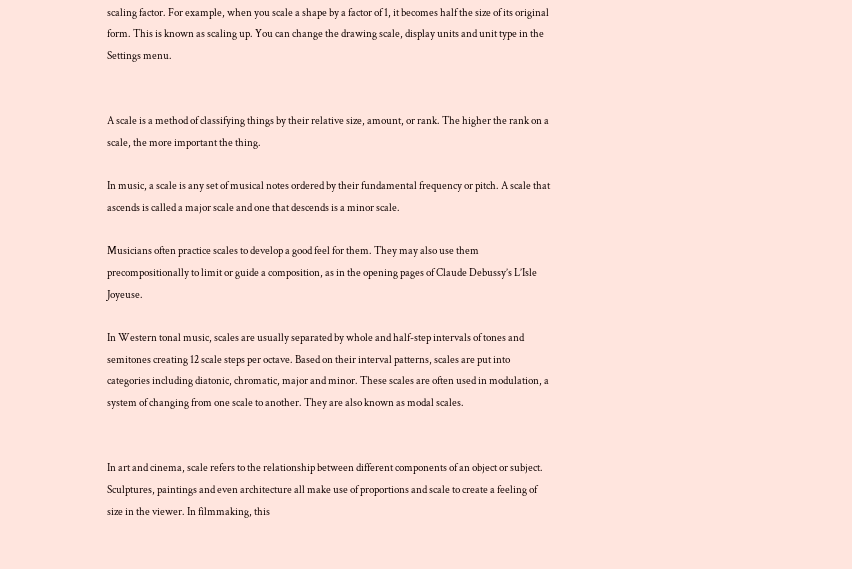scaling factor. For example, when you scale a shape by a factor of 1, it becomes half the size of its original form. This is known as scaling up. You can change the drawing scale, display units and unit type in the Settings menu.


A scale is a method of classifying things by their relative size, amount, or rank. The higher the rank on a scale, the more important the thing.

In music, a scale is any set of musical notes ordered by their fundamental frequency or pitch. A scale that ascends is called a major scale and one that descends is a minor scale.

Musicians often practice scales to develop a good feel for them. They may also use them precompositionally to limit or guide a composition, as in the opening pages of Claude Debussy’s L’Isle Joyeuse.

In Western tonal music, scales are usually separated by whole and half-step intervals of tones and semitones creating 12 scale steps per octave. Based on their interval patterns, scales are put into categories including diatonic, chromatic, major and minor. These scales are often used in modulation, a system of changing from one scale to another. They are also known as modal scales.


In art and cinema, scale refers to the relationship between different components of an object or subject. Sculptures, paintings and even architecture all make use of proportions and scale to create a feeling of size in the viewer. In filmmaking, this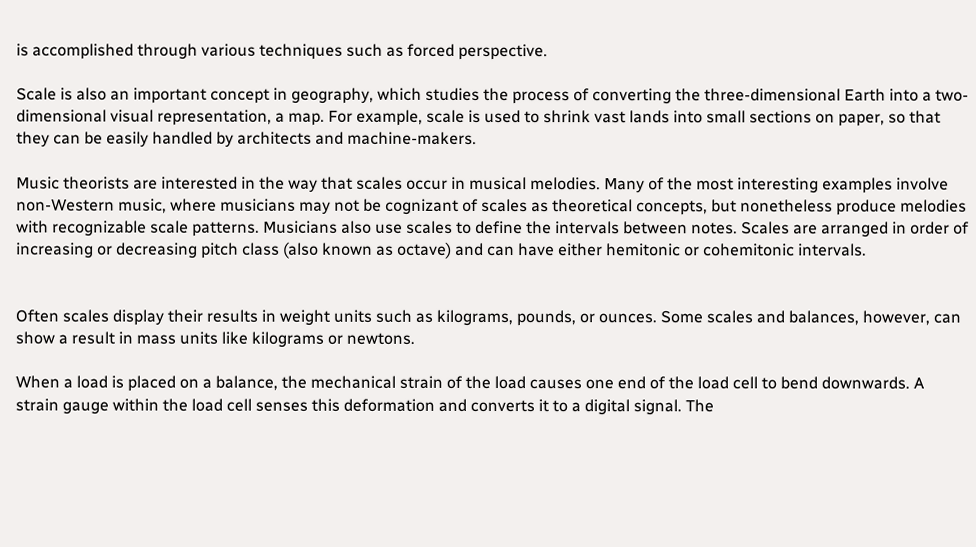is accomplished through various techniques such as forced perspective.

Scale is also an important concept in geography, which studies the process of converting the three-dimensional Earth into a two-dimensional visual representation, a map. For example, scale is used to shrink vast lands into small sections on paper, so that they can be easily handled by architects and machine-makers.

Music theorists are interested in the way that scales occur in musical melodies. Many of the most interesting examples involve non-Western music, where musicians may not be cognizant of scales as theoretical concepts, but nonetheless produce melodies with recognizable scale patterns. Musicians also use scales to define the intervals between notes. Scales are arranged in order of increasing or decreasing pitch class (also known as octave) and can have either hemitonic or cohemitonic intervals.


Often scales display their results in weight units such as kilograms, pounds, or ounces. Some scales and balances, however, can show a result in mass units like kilograms or newtons.

When a load is placed on a balance, the mechanical strain of the load causes one end of the load cell to bend downwards. A strain gauge within the load cell senses this deformation and converts it to a digital signal. The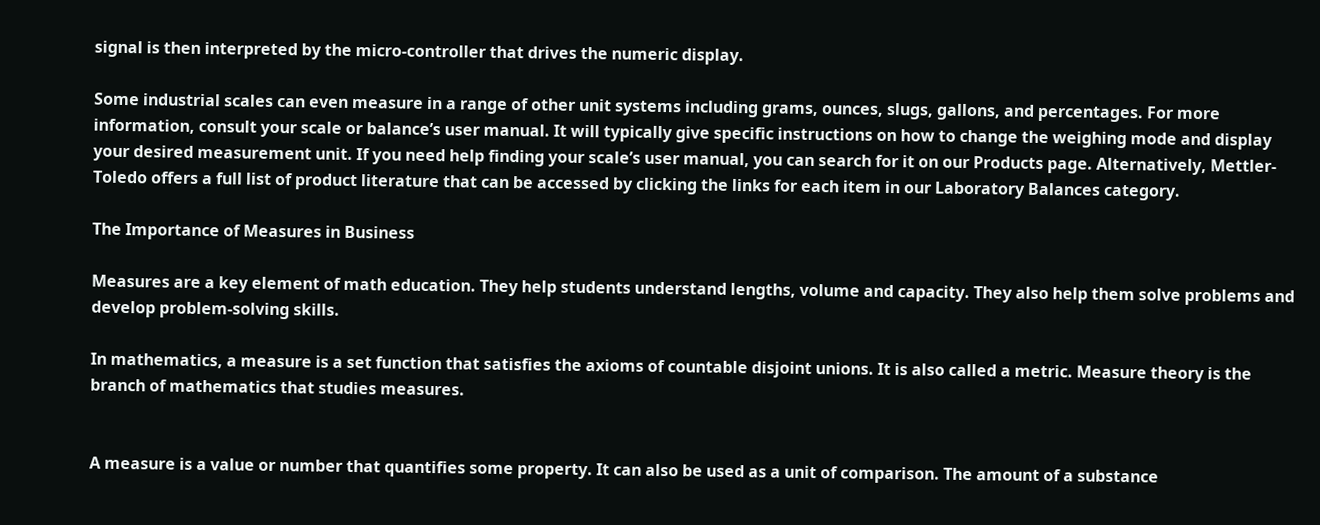signal is then interpreted by the micro-controller that drives the numeric display.

Some industrial scales can even measure in a range of other unit systems including grams, ounces, slugs, gallons, and percentages. For more information, consult your scale or balance’s user manual. It will typically give specific instructions on how to change the weighing mode and display your desired measurement unit. If you need help finding your scale’s user manual, you can search for it on our Products page. Alternatively, Mettler-Toledo offers a full list of product literature that can be accessed by clicking the links for each item in our Laboratory Balances category.

The Importance of Measures in Business

Measures are a key element of math education. They help students understand lengths, volume and capacity. They also help them solve problems and develop problem-solving skills.

In mathematics, a measure is a set function that satisfies the axioms of countable disjoint unions. It is also called a metric. Measure theory is the branch of mathematics that studies measures.


A measure is a value or number that quantifies some property. It can also be used as a unit of comparison. The amount of a substance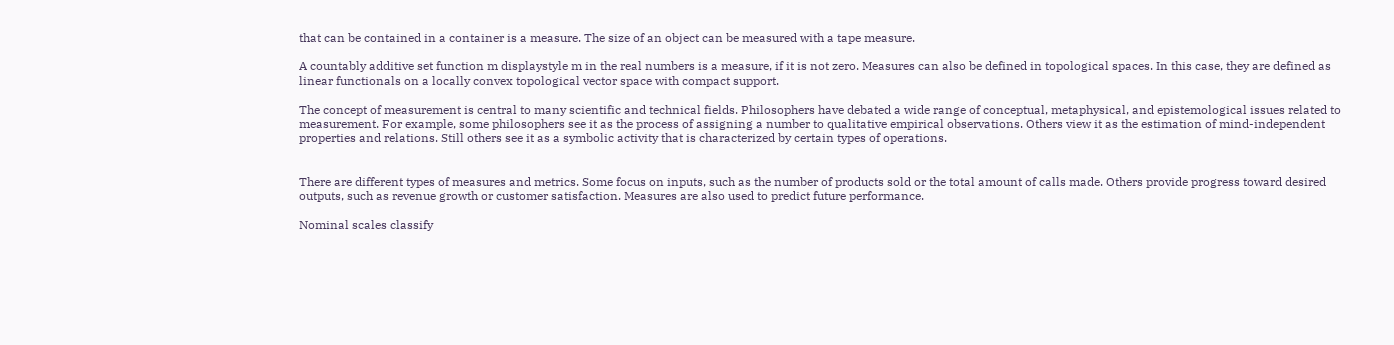that can be contained in a container is a measure. The size of an object can be measured with a tape measure.

A countably additive set function m displaystyle m in the real numbers is a measure, if it is not zero. Measures can also be defined in topological spaces. In this case, they are defined as linear functionals on a locally convex topological vector space with compact support.

The concept of measurement is central to many scientific and technical fields. Philosophers have debated a wide range of conceptual, metaphysical, and epistemological issues related to measurement. For example, some philosophers see it as the process of assigning a number to qualitative empirical observations. Others view it as the estimation of mind-independent properties and relations. Still others see it as a symbolic activity that is characterized by certain types of operations.


There are different types of measures and metrics. Some focus on inputs, such as the number of products sold or the total amount of calls made. Others provide progress toward desired outputs, such as revenue growth or customer satisfaction. Measures are also used to predict future performance.

Nominal scales classify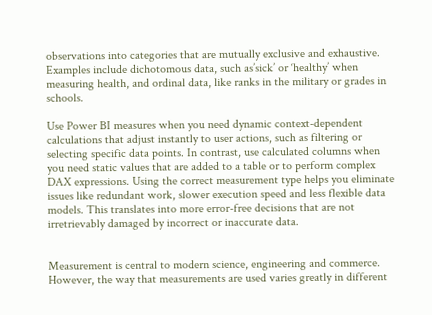observations into categories that are mutually exclusive and exhaustive. Examples include dichotomous data, such as’sick’ or ‘healthy’ when measuring health, and ordinal data, like ranks in the military or grades in schools.

Use Power BI measures when you need dynamic context-dependent calculations that adjust instantly to user actions, such as filtering or selecting specific data points. In contrast, use calculated columns when you need static values that are added to a table or to perform complex DAX expressions. Using the correct measurement type helps you eliminate issues like redundant work, slower execution speed and less flexible data models. This translates into more error-free decisions that are not irretrievably damaged by incorrect or inaccurate data.


Measurement is central to modern science, engineering and commerce. However, the way that measurements are used varies greatly in different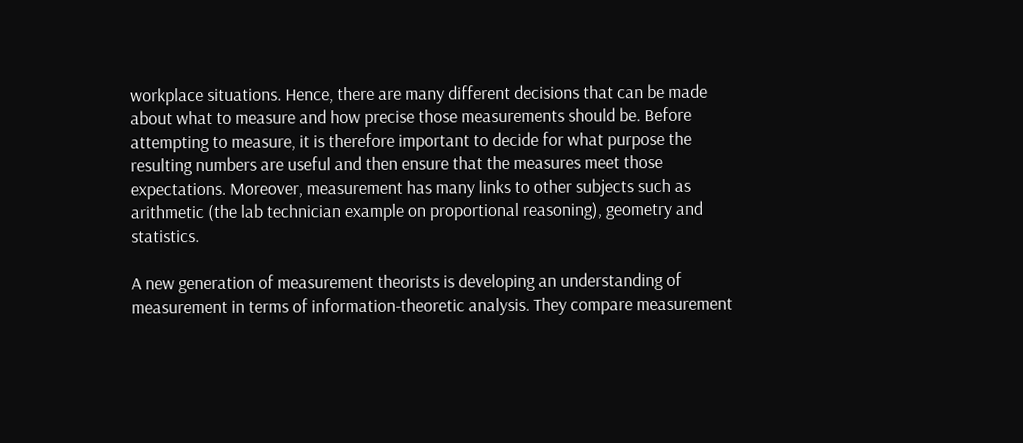workplace situations. Hence, there are many different decisions that can be made about what to measure and how precise those measurements should be. Before attempting to measure, it is therefore important to decide for what purpose the resulting numbers are useful and then ensure that the measures meet those expectations. Moreover, measurement has many links to other subjects such as arithmetic (the lab technician example on proportional reasoning), geometry and statistics.

A new generation of measurement theorists is developing an understanding of measurement in terms of information-theoretic analysis. They compare measurement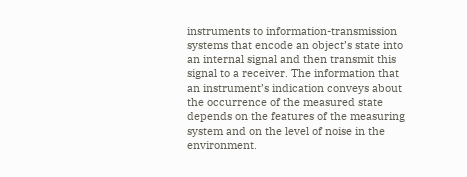instruments to information-transmission systems that encode an object’s state into an internal signal and then transmit this signal to a receiver. The information that an instrument’s indication conveys about the occurrence of the measured state depends on the features of the measuring system and on the level of noise in the environment.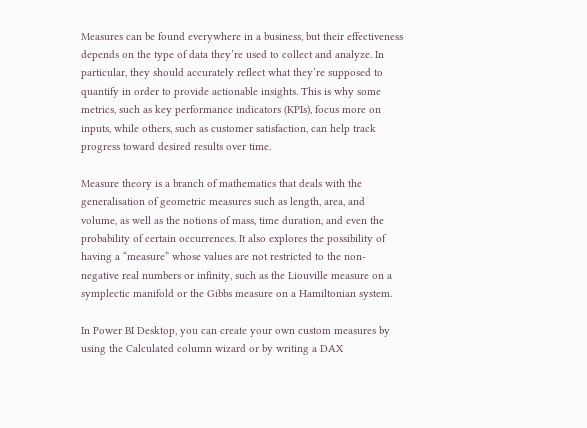Measures can be found everywhere in a business, but their effectiveness depends on the type of data they’re used to collect and analyze. In particular, they should accurately reflect what they’re supposed to quantify in order to provide actionable insights. This is why some metrics, such as key performance indicators (KPIs), focus more on inputs, while others, such as customer satisfaction, can help track progress toward desired results over time.

Measure theory is a branch of mathematics that deals with the generalisation of geometric measures such as length, area, and volume, as well as the notions of mass, time duration, and even the probability of certain occurrences. It also explores the possibility of having a “measure” whose values are not restricted to the non-negative real numbers or infinity, such as the Liouville measure on a symplectic manifold or the Gibbs measure on a Hamiltonian system.

In Power BI Desktop, you can create your own custom measures by using the Calculated column wizard or by writing a DAX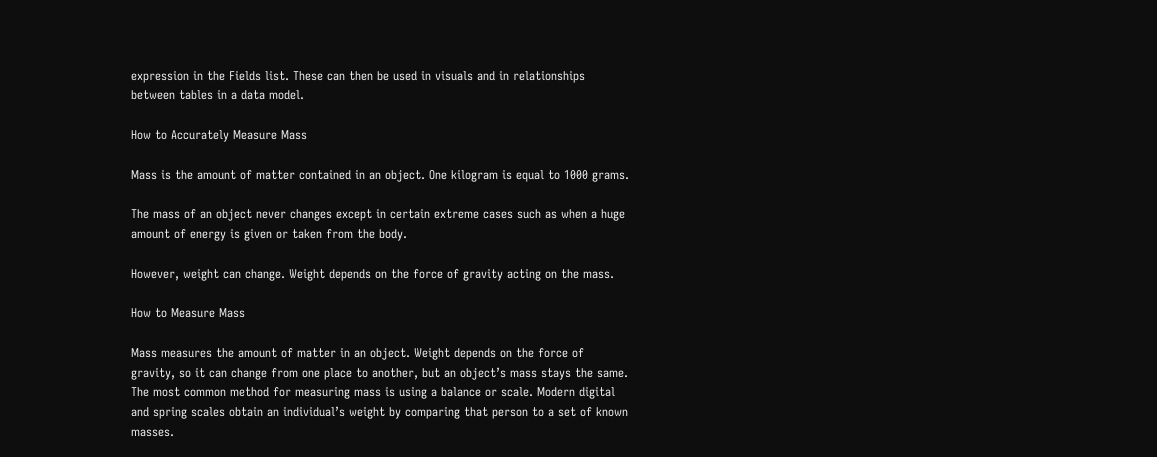expression in the Fields list. These can then be used in visuals and in relationships between tables in a data model.

How to Accurately Measure Mass

Mass is the amount of matter contained in an object. One kilogram is equal to 1000 grams.

The mass of an object never changes except in certain extreme cases such as when a huge amount of energy is given or taken from the body.

However, weight can change. Weight depends on the force of gravity acting on the mass.

How to Measure Mass

Mass measures the amount of matter in an object. Weight depends on the force of gravity, so it can change from one place to another, but an object’s mass stays the same. The most common method for measuring mass is using a balance or scale. Modern digital and spring scales obtain an individual’s weight by comparing that person to a set of known masses.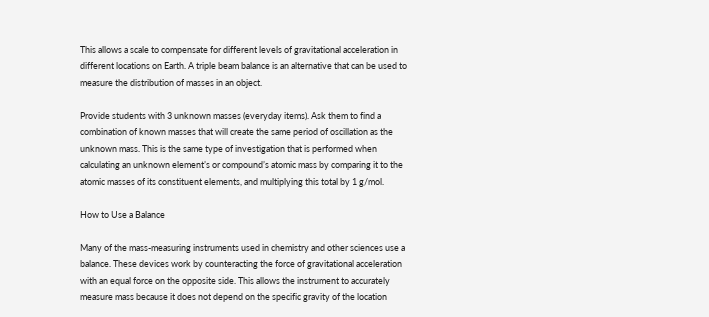This allows a scale to compensate for different levels of gravitational acceleration in different locations on Earth. A triple beam balance is an alternative that can be used to measure the distribution of masses in an object.

Provide students with 3 unknown masses (everyday items). Ask them to find a combination of known masses that will create the same period of oscillation as the unknown mass. This is the same type of investigation that is performed when calculating an unknown element’s or compound’s atomic mass by comparing it to the atomic masses of its constituent elements, and multiplying this total by 1 g/mol.

How to Use a Balance

Many of the mass-measuring instruments used in chemistry and other sciences use a balance. These devices work by counteracting the force of gravitational acceleration with an equal force on the opposite side. This allows the instrument to accurately measure mass because it does not depend on the specific gravity of the location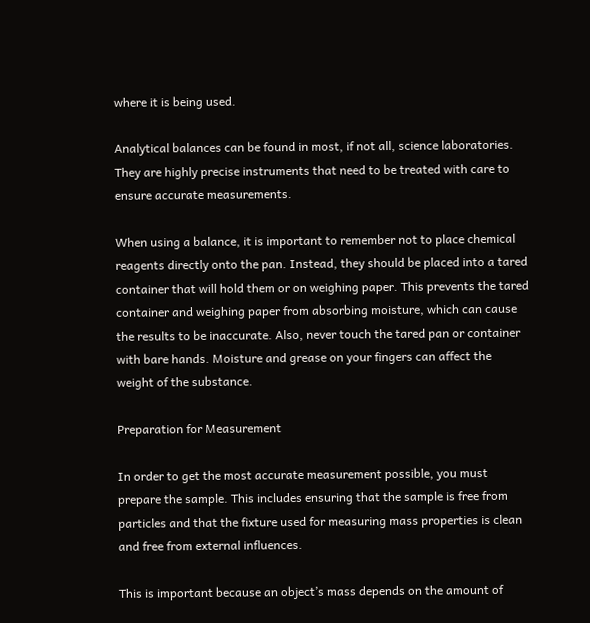where it is being used.

Analytical balances can be found in most, if not all, science laboratories. They are highly precise instruments that need to be treated with care to ensure accurate measurements.

When using a balance, it is important to remember not to place chemical reagents directly onto the pan. Instead, they should be placed into a tared container that will hold them or on weighing paper. This prevents the tared container and weighing paper from absorbing moisture, which can cause the results to be inaccurate. Also, never touch the tared pan or container with bare hands. Moisture and grease on your fingers can affect the weight of the substance.

Preparation for Measurement

In order to get the most accurate measurement possible, you must prepare the sample. This includes ensuring that the sample is free from particles and that the fixture used for measuring mass properties is clean and free from external influences.

This is important because an object’s mass depends on the amount of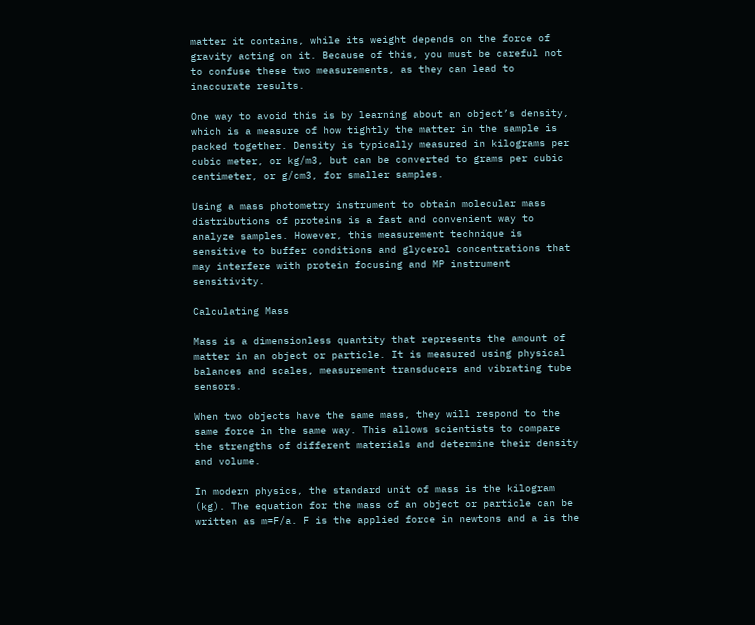matter it contains, while its weight depends on the force of gravity acting on it. Because of this, you must be careful not to confuse these two measurements, as they can lead to inaccurate results.

One way to avoid this is by learning about an object’s density, which is a measure of how tightly the matter in the sample is packed together. Density is typically measured in kilograms per cubic meter, or kg/m3, but can be converted to grams per cubic centimeter, or g/cm3, for smaller samples.

Using a mass photometry instrument to obtain molecular mass distributions of proteins is a fast and convenient way to analyze samples. However, this measurement technique is sensitive to buffer conditions and glycerol concentrations that may interfere with protein focusing and MP instrument sensitivity.

Calculating Mass

Mass is a dimensionless quantity that represents the amount of matter in an object or particle. It is measured using physical balances and scales, measurement transducers and vibrating tube sensors.

When two objects have the same mass, they will respond to the same force in the same way. This allows scientists to compare the strengths of different materials and determine their density and volume.

In modern physics, the standard unit of mass is the kilogram (kg). The equation for the mass of an object or particle can be written as m=F/a. F is the applied force in newtons and a is the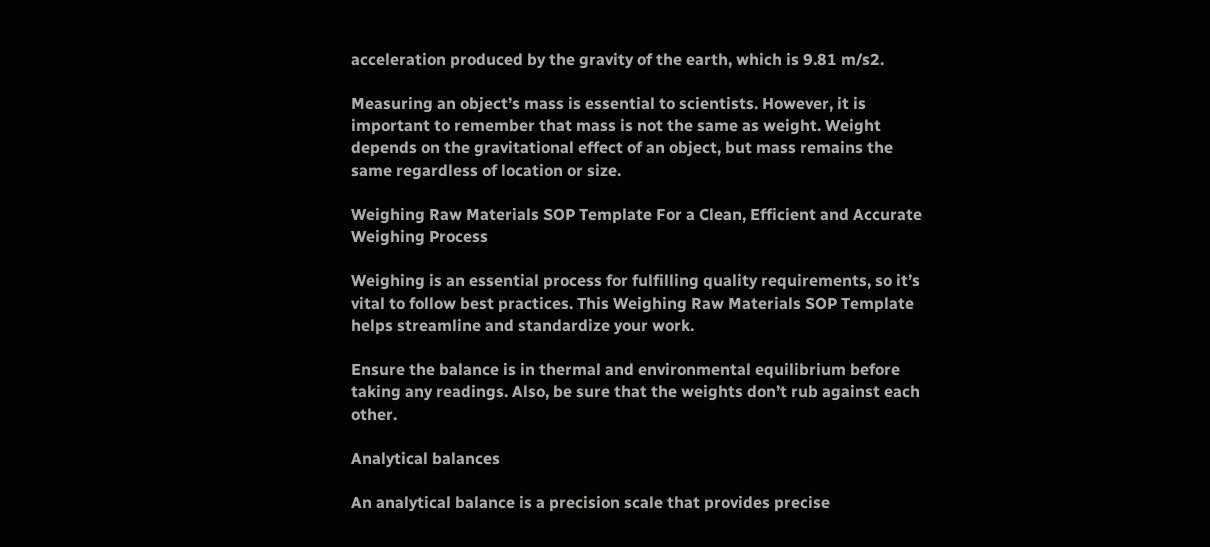acceleration produced by the gravity of the earth, which is 9.81 m/s2.

Measuring an object’s mass is essential to scientists. However, it is important to remember that mass is not the same as weight. Weight depends on the gravitational effect of an object, but mass remains the same regardless of location or size.

Weighing Raw Materials SOP Template For a Clean, Efficient and Accurate Weighing Process

Weighing is an essential process for fulfilling quality requirements, so it’s vital to follow best practices. This Weighing Raw Materials SOP Template helps streamline and standardize your work.

Ensure the balance is in thermal and environmental equilibrium before taking any readings. Also, be sure that the weights don’t rub against each other.

Analytical balances

An analytical balance is a precision scale that provides precise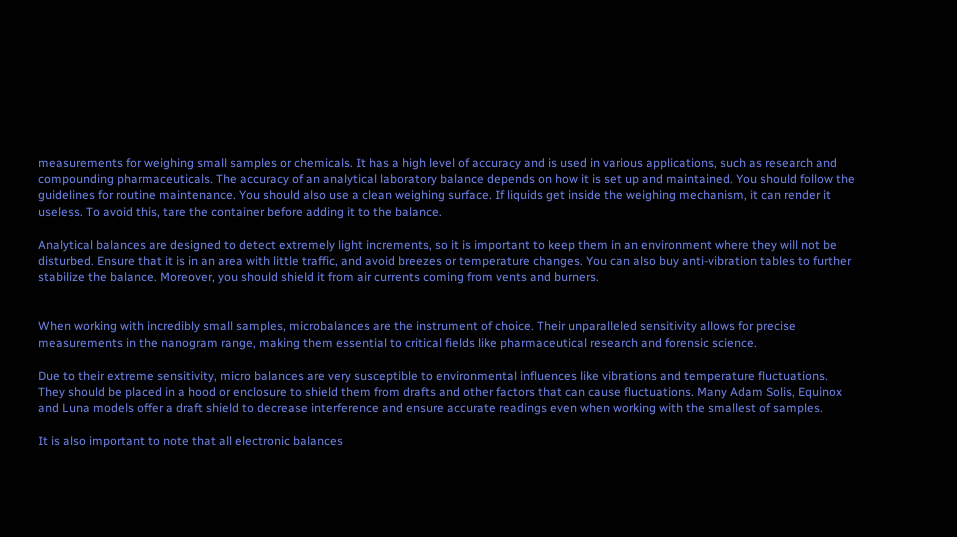measurements for weighing small samples or chemicals. It has a high level of accuracy and is used in various applications, such as research and compounding pharmaceuticals. The accuracy of an analytical laboratory balance depends on how it is set up and maintained. You should follow the guidelines for routine maintenance. You should also use a clean weighing surface. If liquids get inside the weighing mechanism, it can render it useless. To avoid this, tare the container before adding it to the balance.

Analytical balances are designed to detect extremely light increments, so it is important to keep them in an environment where they will not be disturbed. Ensure that it is in an area with little traffic, and avoid breezes or temperature changes. You can also buy anti-vibration tables to further stabilize the balance. Moreover, you should shield it from air currents coming from vents and burners.


When working with incredibly small samples, microbalances are the instrument of choice. Their unparalleled sensitivity allows for precise measurements in the nanogram range, making them essential to critical fields like pharmaceutical research and forensic science.

Due to their extreme sensitivity, micro balances are very susceptible to environmental influences like vibrations and temperature fluctuations. They should be placed in a hood or enclosure to shield them from drafts and other factors that can cause fluctuations. Many Adam Solis, Equinox and Luna models offer a draft shield to decrease interference and ensure accurate readings even when working with the smallest of samples.

It is also important to note that all electronic balances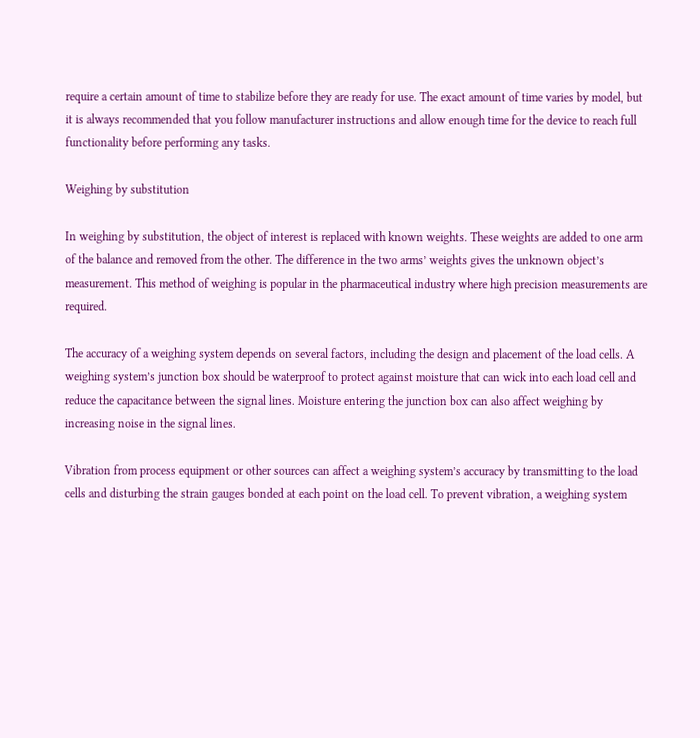require a certain amount of time to stabilize before they are ready for use. The exact amount of time varies by model, but it is always recommended that you follow manufacturer instructions and allow enough time for the device to reach full functionality before performing any tasks.

Weighing by substitution

In weighing by substitution, the object of interest is replaced with known weights. These weights are added to one arm of the balance and removed from the other. The difference in the two arms’ weights gives the unknown object’s measurement. This method of weighing is popular in the pharmaceutical industry where high precision measurements are required.

The accuracy of a weighing system depends on several factors, including the design and placement of the load cells. A weighing system’s junction box should be waterproof to protect against moisture that can wick into each load cell and reduce the capacitance between the signal lines. Moisture entering the junction box can also affect weighing by increasing noise in the signal lines.

Vibration from process equipment or other sources can affect a weighing system’s accuracy by transmitting to the load cells and disturbing the strain gauges bonded at each point on the load cell. To prevent vibration, a weighing system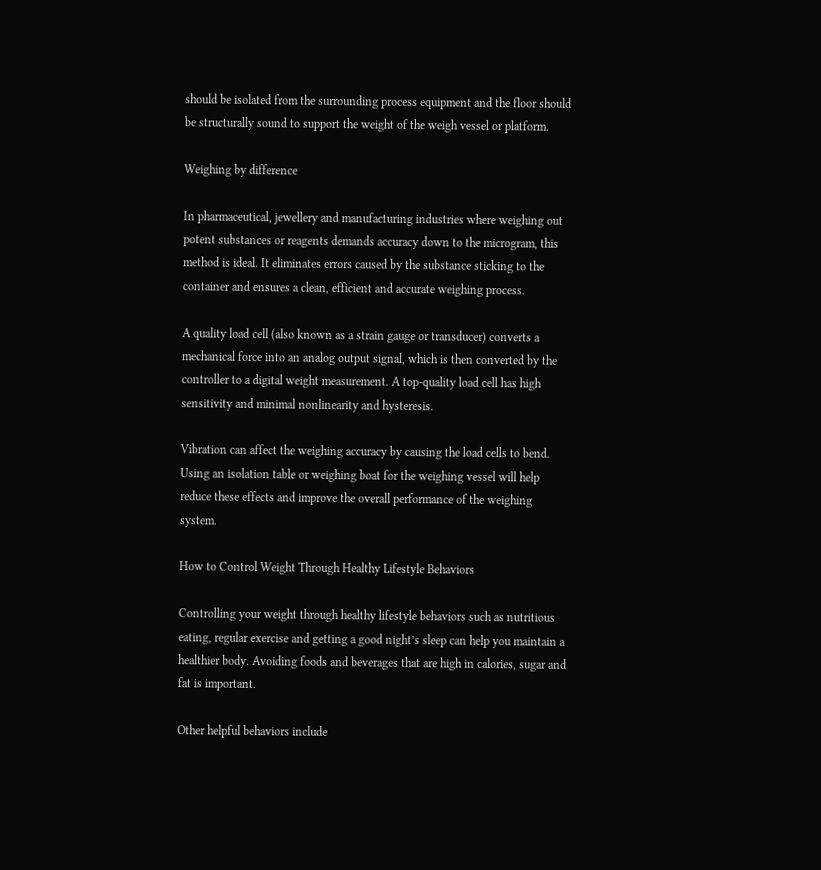should be isolated from the surrounding process equipment and the floor should be structurally sound to support the weight of the weigh vessel or platform.

Weighing by difference

In pharmaceutical, jewellery and manufacturing industries where weighing out potent substances or reagents demands accuracy down to the microgram, this method is ideal. It eliminates errors caused by the substance sticking to the container and ensures a clean, efficient and accurate weighing process.

A quality load cell (also known as a strain gauge or transducer) converts a mechanical force into an analog output signal, which is then converted by the controller to a digital weight measurement. A top-quality load cell has high sensitivity and minimal nonlinearity and hysteresis.

Vibration can affect the weighing accuracy by causing the load cells to bend. Using an isolation table or weighing boat for the weighing vessel will help reduce these effects and improve the overall performance of the weighing system.

How to Control Weight Through Healthy Lifestyle Behaviors

Controlling your weight through healthy lifestyle behaviors such as nutritious eating, regular exercise and getting a good night’s sleep can help you maintain a healthier body. Avoiding foods and beverages that are high in calories, sugar and fat is important.

Other helpful behaviors include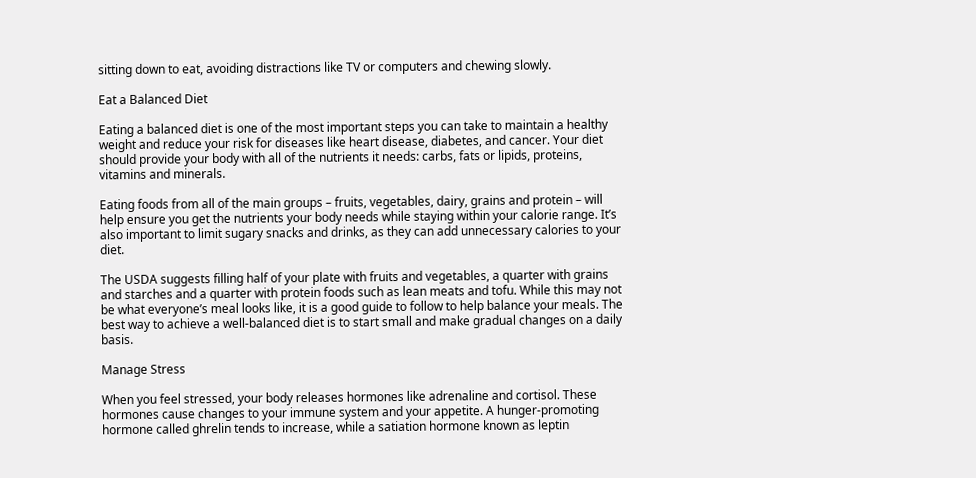sitting down to eat, avoiding distractions like TV or computers and chewing slowly.

Eat a Balanced Diet

Eating a balanced diet is one of the most important steps you can take to maintain a healthy weight and reduce your risk for diseases like heart disease, diabetes, and cancer. Your diet should provide your body with all of the nutrients it needs: carbs, fats or lipids, proteins, vitamins and minerals.

Eating foods from all of the main groups – fruits, vegetables, dairy, grains and protein – will help ensure you get the nutrients your body needs while staying within your calorie range. It’s also important to limit sugary snacks and drinks, as they can add unnecessary calories to your diet.

The USDA suggests filling half of your plate with fruits and vegetables, a quarter with grains and starches and a quarter with protein foods such as lean meats and tofu. While this may not be what everyone’s meal looks like, it is a good guide to follow to help balance your meals. The best way to achieve a well-balanced diet is to start small and make gradual changes on a daily basis.

Manage Stress

When you feel stressed, your body releases hormones like adrenaline and cortisol. These hormones cause changes to your immune system and your appetite. A hunger-promoting hormone called ghrelin tends to increase, while a satiation hormone known as leptin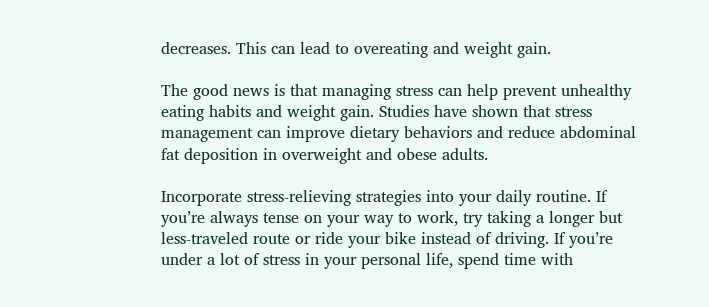decreases. This can lead to overeating and weight gain.

The good news is that managing stress can help prevent unhealthy eating habits and weight gain. Studies have shown that stress management can improve dietary behaviors and reduce abdominal fat deposition in overweight and obese adults.

Incorporate stress-relieving strategies into your daily routine. If you’re always tense on your way to work, try taking a longer but less-traveled route or ride your bike instead of driving. If you’re under a lot of stress in your personal life, spend time with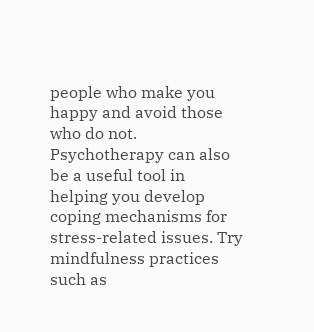people who make you happy and avoid those who do not. Psychotherapy can also be a useful tool in helping you develop coping mechanisms for stress-related issues. Try mindfulness practices such as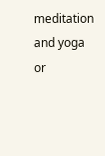meditation and yoga or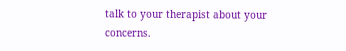talk to your therapist about your concerns.